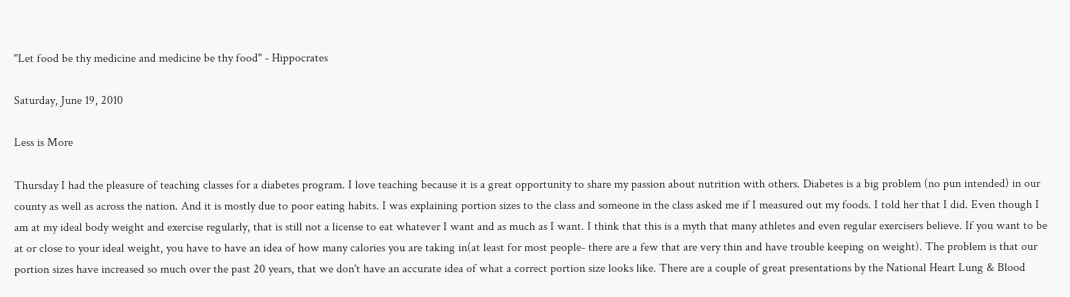"Let food be thy medicine and medicine be thy food" - Hippocrates

Saturday, June 19, 2010

Less is More

Thursday I had the pleasure of teaching classes for a diabetes program. I love teaching because it is a great opportunity to share my passion about nutrition with others. Diabetes is a big problem (no pun intended) in our county as well as across the nation. And it is mostly due to poor eating habits. I was explaining portion sizes to the class and someone in the class asked me if I measured out my foods. I told her that I did. Even though I am at my ideal body weight and exercise regularly, that is still not a license to eat whatever I want and as much as I want. I think that this is a myth that many athletes and even regular exercisers believe. If you want to be at or close to your ideal weight, you have to have an idea of how many calories you are taking in(at least for most people- there are a few that are very thin and have trouble keeping on weight). The problem is that our portion sizes have increased so much over the past 20 years, that we don't have an accurate idea of what a correct portion size looks like. There are a couple of great presentations by the National Heart Lung & Blood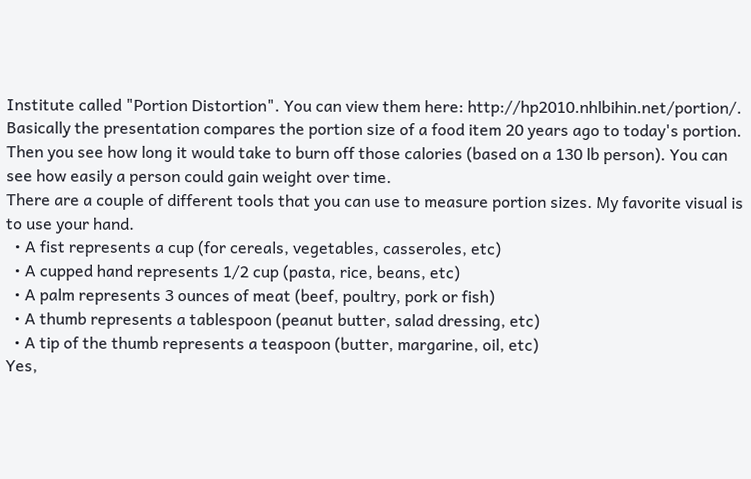Institute called "Portion Distortion". You can view them here: http://hp2010.nhlbihin.net/portion/. Basically the presentation compares the portion size of a food item 20 years ago to today's portion. Then you see how long it would take to burn off those calories (based on a 130 lb person). You can see how easily a person could gain weight over time.
There are a couple of different tools that you can use to measure portion sizes. My favorite visual is to use your hand.
  • A fist represents a cup (for cereals, vegetables, casseroles, etc)
  • A cupped hand represents 1/2 cup (pasta, rice, beans, etc)
  • A palm represents 3 ounces of meat (beef, poultry, pork or fish)
  • A thumb represents a tablespoon (peanut butter, salad dressing, etc)
  • A tip of the thumb represents a teaspoon (butter, margarine, oil, etc)
Yes,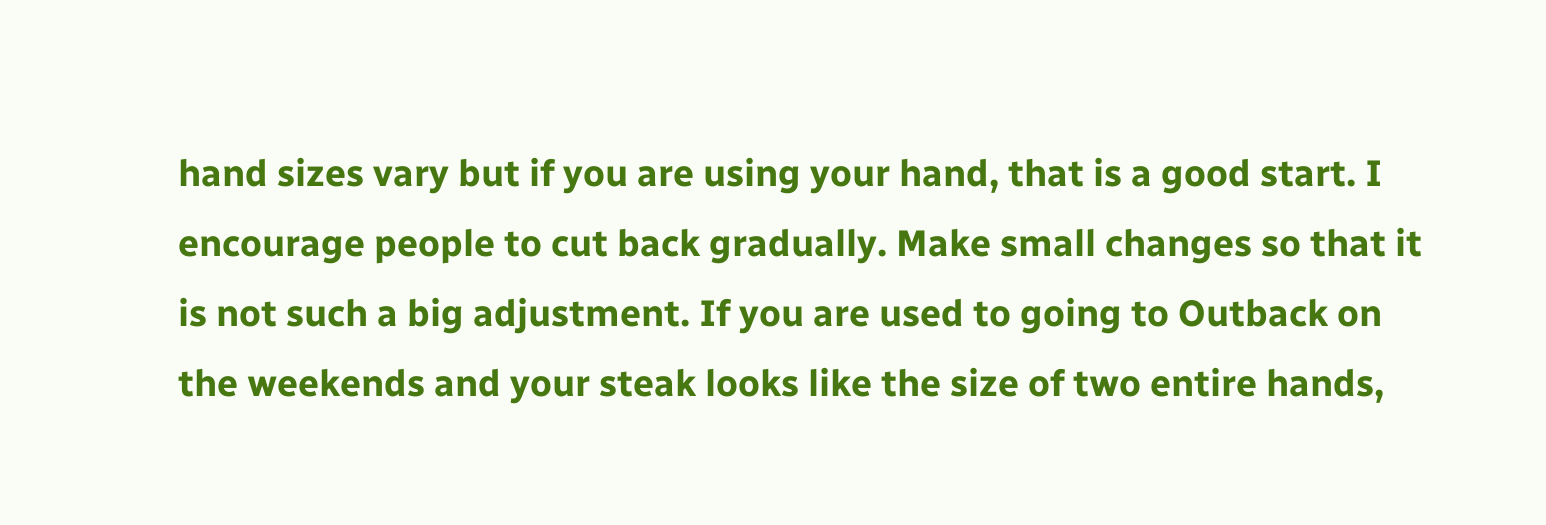hand sizes vary but if you are using your hand, that is a good start. I encourage people to cut back gradually. Make small changes so that it is not such a big adjustment. If you are used to going to Outback on the weekends and your steak looks like the size of two entire hands,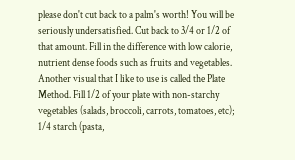please don't cut back to a palm's worth! You will be seriously undersatisfied. Cut back to 3/4 or 1/2 of that amount. Fill in the difference with low calorie, nutrient dense foods such as fruits and vegetables. Another visual that I like to use is called the Plate Method. Fill 1/2 of your plate with non-starchy vegetables (salads, broccoli, carrots, tomatoes, etc); 1/4 starch (pasta,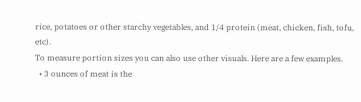rice, potatoes or other starchy vegetables, and 1/4 protein (meat, chicken, fish, tofu, etc).
To measure portion sizes you can also use other visuals. Here are a few examples.
  • 3 ounces of meat is the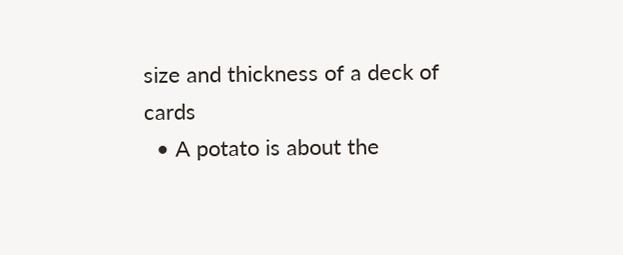size and thickness of a deck of cards
  • A potato is about the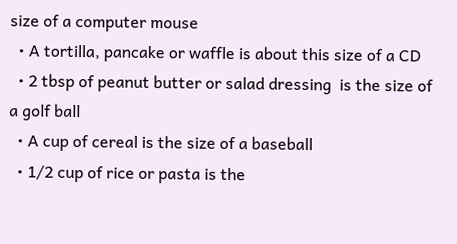size of a computer mouse
  • A tortilla, pancake or waffle is about this size of a CD
  • 2 tbsp of peanut butter or salad dressing  is the size of a golf ball
  • A cup of cereal is the size of a baseball
  • 1/2 cup of rice or pasta is the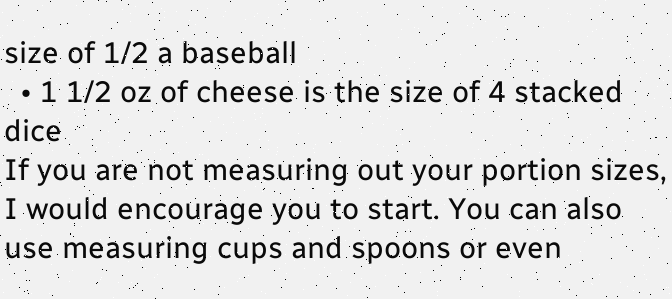size of 1/2 a baseball
  • 1 1/2 oz of cheese is the size of 4 stacked dice
If you are not measuring out your portion sizes, I would encourage you to start. You can also use measuring cups and spoons or even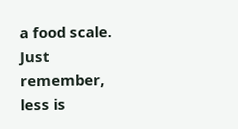a food scale. Just remember, less is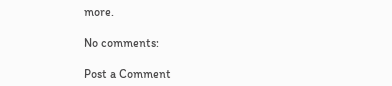more.

No comments:

Post a Comment